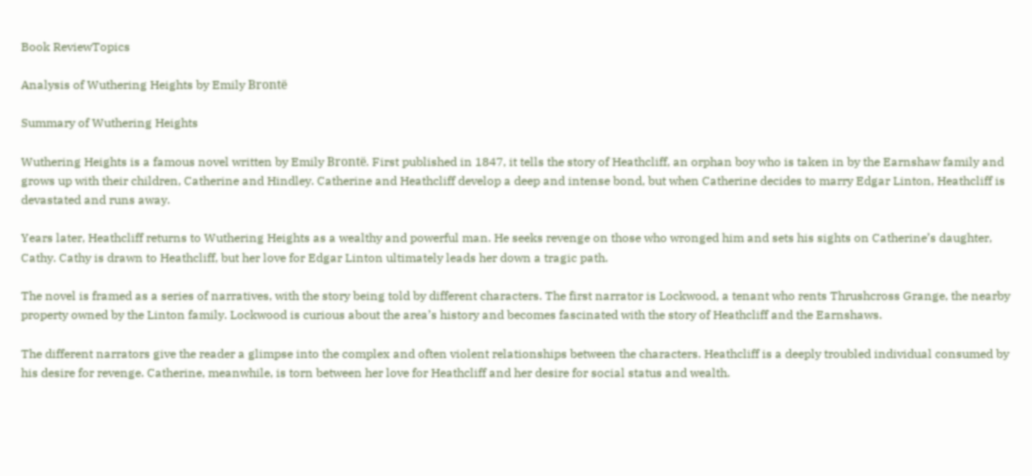Book ReviewTopics

Analysis of Wuthering Heights by Emily Brontë

Summary of Wuthering Heights

Wuthering Heights is a famous novel written by Emily Brontë. First published in 1847, it tells the story of Heathcliff, an orphan boy who is taken in by the Earnshaw family and grows up with their children, Catherine and Hindley. Catherine and Heathcliff develop a deep and intense bond, but when Catherine decides to marry Edgar Linton, Heathcliff is devastated and runs away.

Years later, Heathcliff returns to Wuthering Heights as a wealthy and powerful man. He seeks revenge on those who wronged him and sets his sights on Catherine’s daughter, Cathy. Cathy is drawn to Heathcliff, but her love for Edgar Linton ultimately leads her down a tragic path.

The novel is framed as a series of narratives, with the story being told by different characters. The first narrator is Lockwood, a tenant who rents Thrushcross Grange, the nearby property owned by the Linton family. Lockwood is curious about the area’s history and becomes fascinated with the story of Heathcliff and the Earnshaws.

The different narrators give the reader a glimpse into the complex and often violent relationships between the characters. Heathcliff is a deeply troubled individual consumed by his desire for revenge. Catherine, meanwhile, is torn between her love for Heathcliff and her desire for social status and wealth.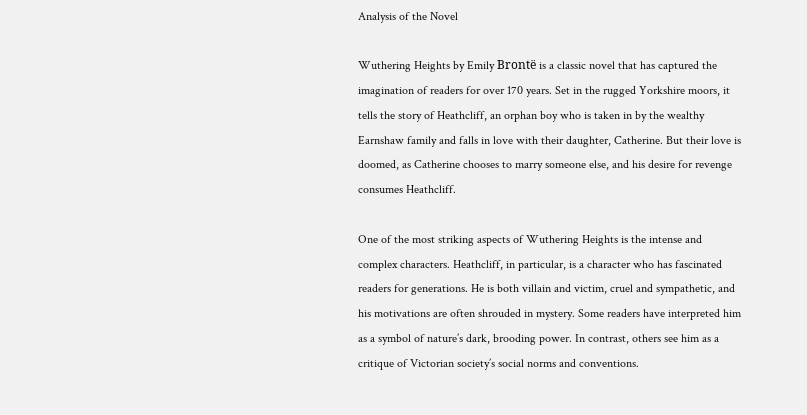Analysis of the Novel

Wuthering Heights by Emily Brontë is a classic novel that has captured the imagination of readers for over 170 years. Set in the rugged Yorkshire moors, it tells the story of Heathcliff, an orphan boy who is taken in by the wealthy Earnshaw family and falls in love with their daughter, Catherine. But their love is doomed, as Catherine chooses to marry someone else, and his desire for revenge consumes Heathcliff.

One of the most striking aspects of Wuthering Heights is the intense and complex characters. Heathcliff, in particular, is a character who has fascinated readers for generations. He is both villain and victim, cruel and sympathetic, and his motivations are often shrouded in mystery. Some readers have interpreted him as a symbol of nature’s dark, brooding power. In contrast, others see him as a critique of Victorian society’s social norms and conventions.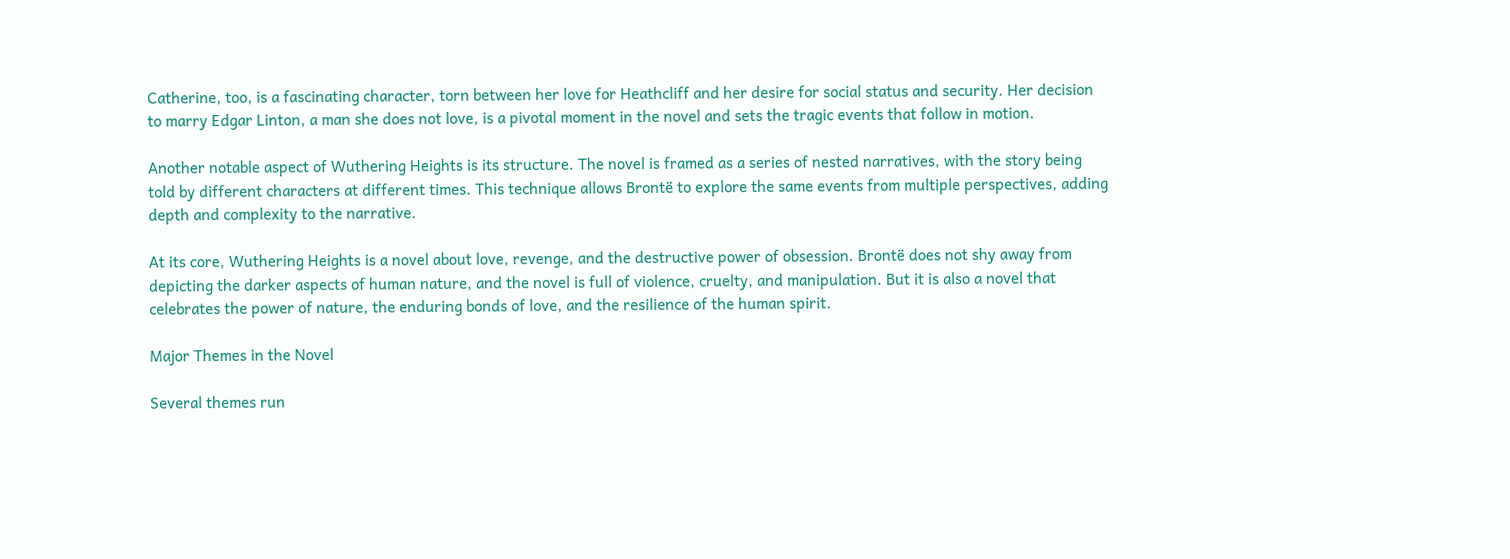Catherine, too, is a fascinating character, torn between her love for Heathcliff and her desire for social status and security. Her decision to marry Edgar Linton, a man she does not love, is a pivotal moment in the novel and sets the tragic events that follow in motion.

Another notable aspect of Wuthering Heights is its structure. The novel is framed as a series of nested narratives, with the story being told by different characters at different times. This technique allows Brontë to explore the same events from multiple perspectives, adding depth and complexity to the narrative.

At its core, Wuthering Heights is a novel about love, revenge, and the destructive power of obsession. Brontë does not shy away from depicting the darker aspects of human nature, and the novel is full of violence, cruelty, and manipulation. But it is also a novel that celebrates the power of nature, the enduring bonds of love, and the resilience of the human spirit.

Major Themes in the Novel

Several themes run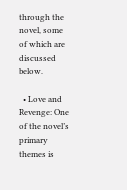through the novel, some of which are discussed below.

  • Love and Revenge: One of the novel’s primary themes is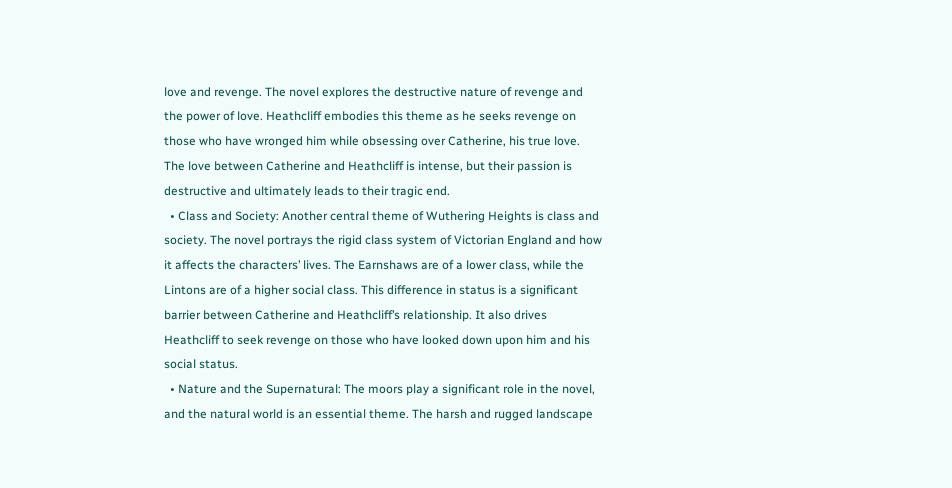love and revenge. The novel explores the destructive nature of revenge and the power of love. Heathcliff embodies this theme as he seeks revenge on those who have wronged him while obsessing over Catherine, his true love. The love between Catherine and Heathcliff is intense, but their passion is destructive and ultimately leads to their tragic end.
  • Class and Society: Another central theme of Wuthering Heights is class and society. The novel portrays the rigid class system of Victorian England and how it affects the characters’ lives. The Earnshaws are of a lower class, while the Lintons are of a higher social class. This difference in status is a significant barrier between Catherine and Heathcliff’s relationship. It also drives Heathcliff to seek revenge on those who have looked down upon him and his social status.
  • Nature and the Supernatural: The moors play a significant role in the novel, and the natural world is an essential theme. The harsh and rugged landscape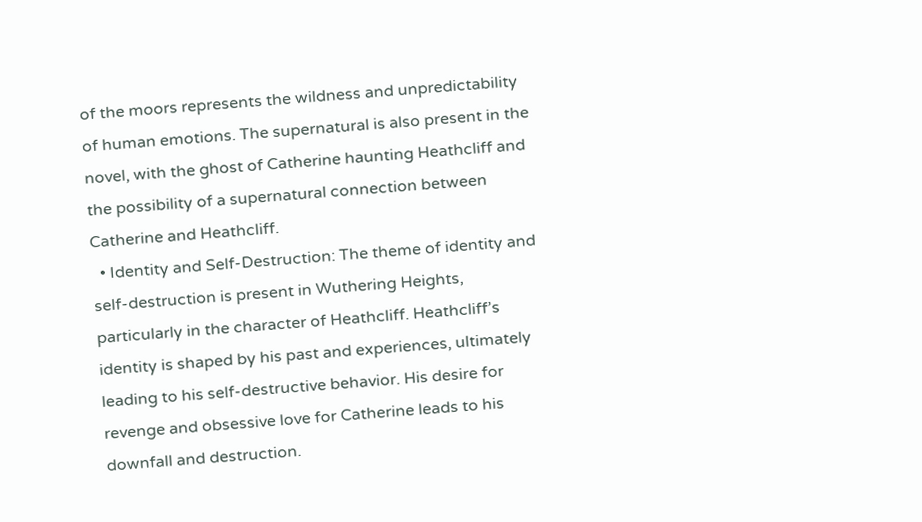of the moors represents the wildness and unpredictability of human emotions. The supernatural is also present in the novel, with the ghost of Catherine haunting Heathcliff and the possibility of a supernatural connection between Catherine and Heathcliff.
  • Identity and Self-Destruction: The theme of identity and self-destruction is present in Wuthering Heights, particularly in the character of Heathcliff. Heathcliff’s identity is shaped by his past and experiences, ultimately leading to his self-destructive behavior. His desire for revenge and obsessive love for Catherine leads to his downfall and destruction.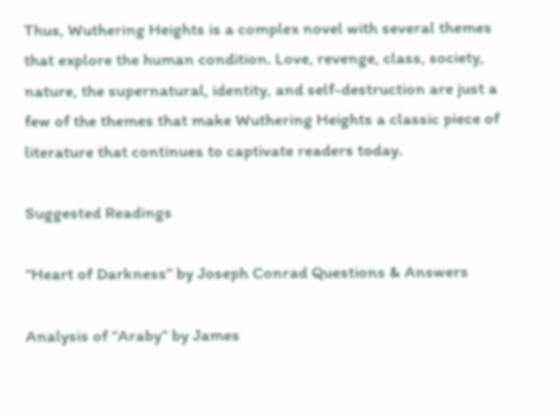Thus, Wuthering Heights is a complex novel with several themes that explore the human condition. Love, revenge, class, society, nature, the supernatural, identity, and self-destruction are just a few of the themes that make Wuthering Heights a classic piece of literature that continues to captivate readers today.

Suggested Readings

“Heart of Darkness” by Joseph Conrad Questions & Answers

Analysis of “Araby” by James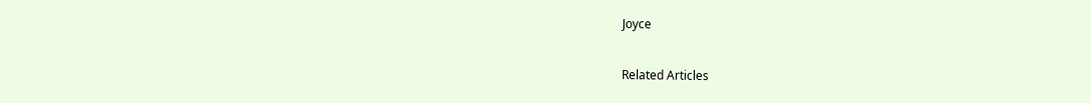Joyce

Related Articles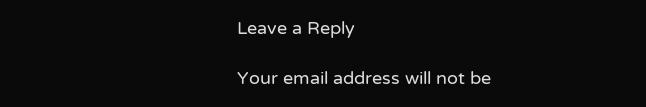Leave a Reply

Your email address will not be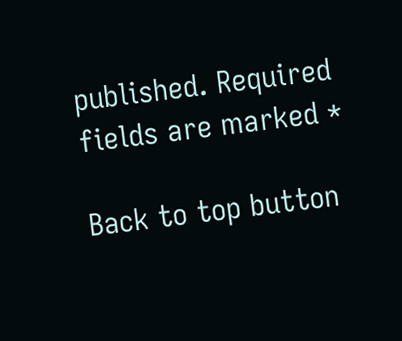published. Required fields are marked *

Back to top button